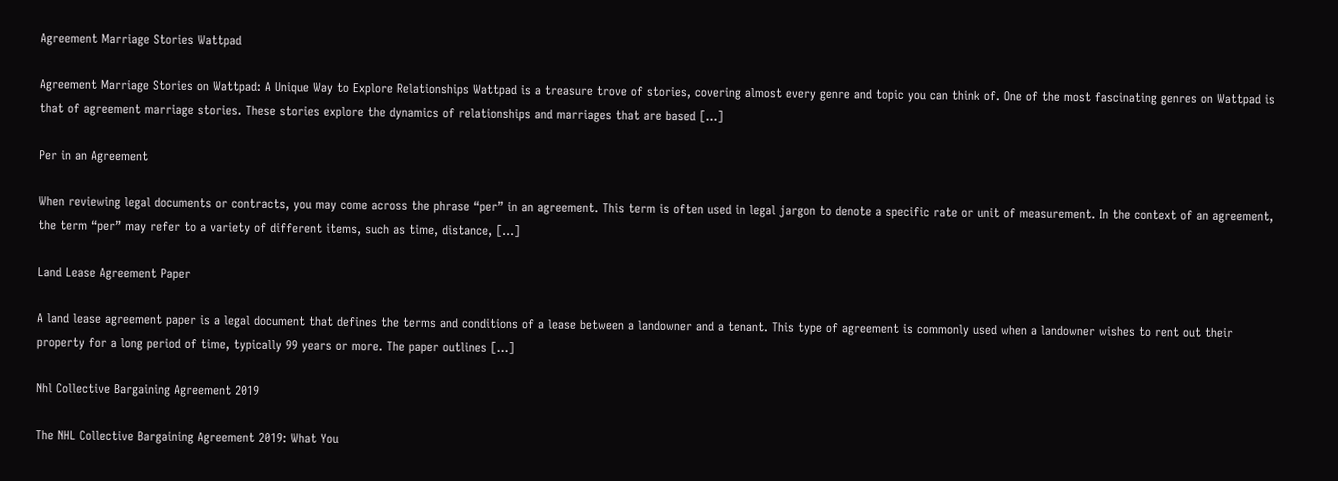Agreement Marriage Stories Wattpad

Agreement Marriage Stories on Wattpad: A Unique Way to Explore Relationships Wattpad is a treasure trove of stories, covering almost every genre and topic you can think of. One of the most fascinating genres on Wattpad is that of agreement marriage stories. These stories explore the dynamics of relationships and marriages that are based […]

Per in an Agreement

When reviewing legal documents or contracts, you may come across the phrase “per” in an agreement. This term is often used in legal jargon to denote a specific rate or unit of measurement. In the context of an agreement, the term “per” may refer to a variety of different items, such as time, distance, […]

Land Lease Agreement Paper

A land lease agreement paper is a legal document that defines the terms and conditions of a lease between a landowner and a tenant. This type of agreement is commonly used when a landowner wishes to rent out their property for a long period of time, typically 99 years or more. The paper outlines […]

Nhl Collective Bargaining Agreement 2019

The NHL Collective Bargaining Agreement 2019: What You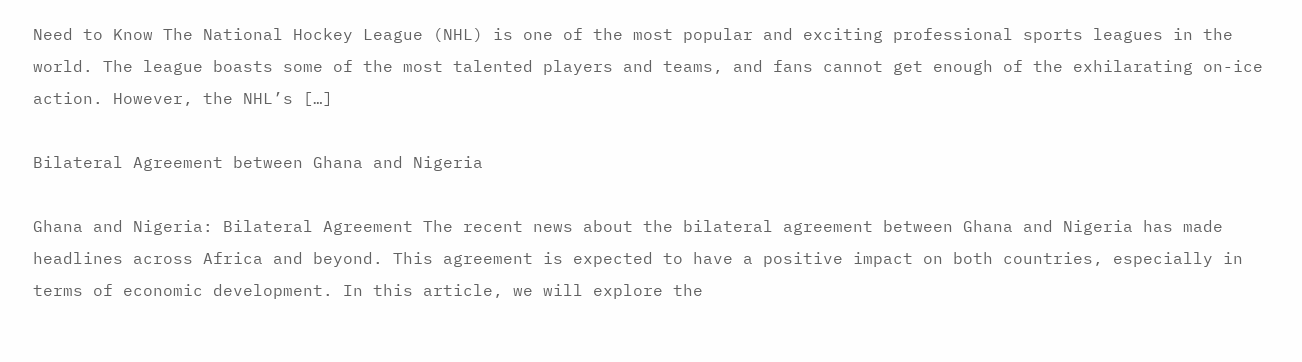Need to Know The National Hockey League (NHL) is one of the most popular and exciting professional sports leagues in the world. The league boasts some of the most talented players and teams, and fans cannot get enough of the exhilarating on-ice action. However, the NHL’s […]

Bilateral Agreement between Ghana and Nigeria

Ghana and Nigeria: Bilateral Agreement The recent news about the bilateral agreement between Ghana and Nigeria has made headlines across Africa and beyond. This agreement is expected to have a positive impact on both countries, especially in terms of economic development. In this article, we will explore the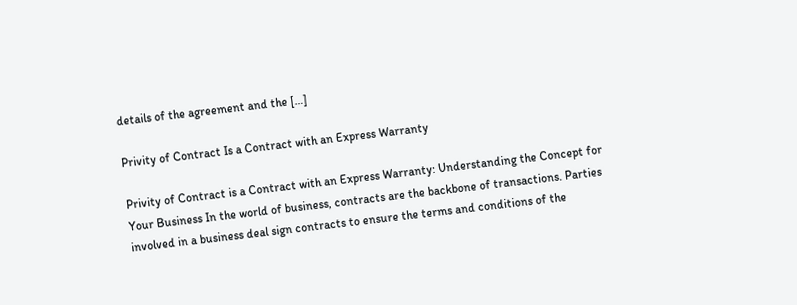details of the agreement and the […]

Privity of Contract Is a Contract with an Express Warranty

Privity of Contract is a Contract with an Express Warranty: Understanding the Concept for Your Business In the world of business, contracts are the backbone of transactions. Parties involved in a business deal sign contracts to ensure the terms and conditions of the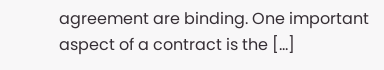agreement are binding. One important aspect of a contract is the […]